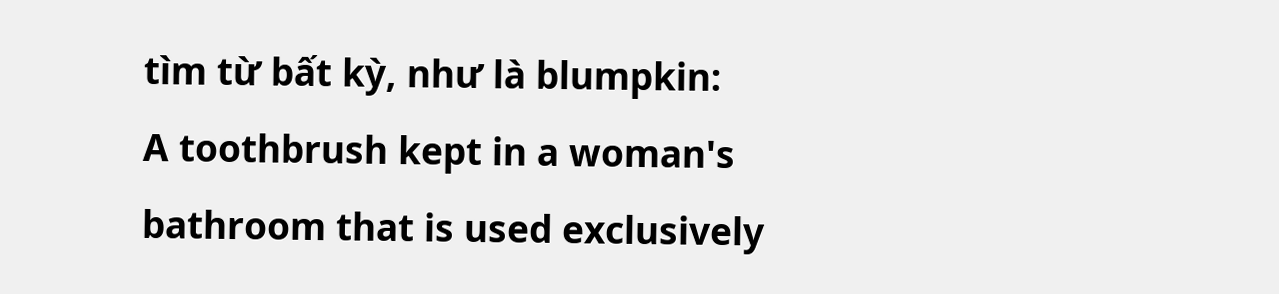tìm từ bất kỳ, như là blumpkin:
A toothbrush kept in a woman's bathroom that is used exclusively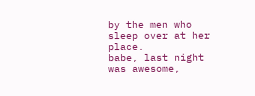by the men who sleep over at her place.
babe, last night was awesome,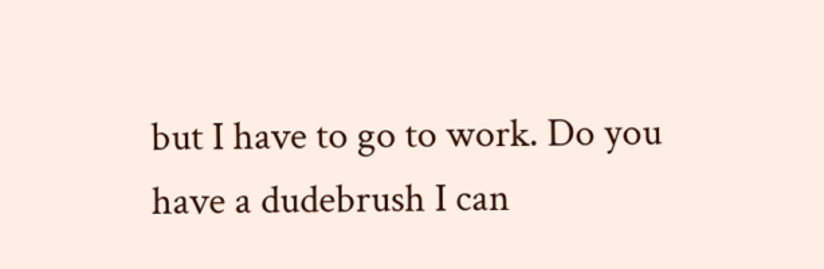but I have to go to work. Do you have a dudebrush I can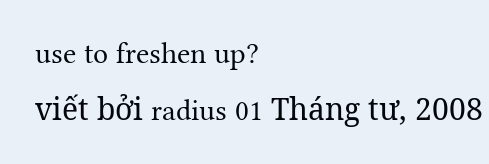use to freshen up?
viết bởi radius 01 Tháng tư, 2008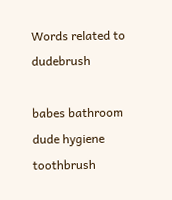Words related to dudebrush

babes bathroom dude hygiene toothbrush